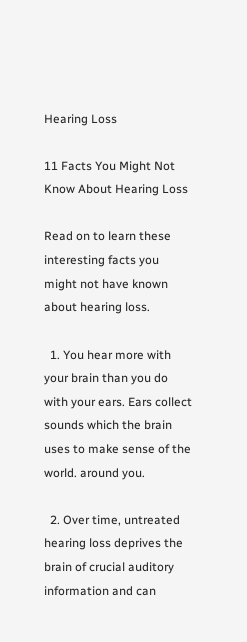Hearing Loss

11 Facts You Might Not Know About Hearing Loss

Read on to learn these interesting facts you might not have known about hearing loss.

  1. You hear more with your brain than you do with your ears. Ears collect sounds which the brain uses to make sense of the world. around you.

  2. Over time, untreated hearing loss deprives the brain of crucial auditory information and can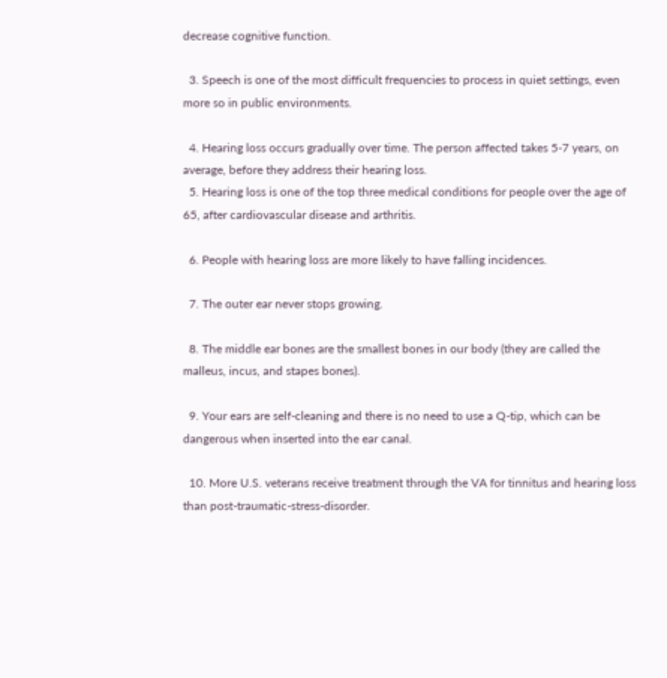decrease cognitive function.

  3. Speech is one of the most difficult frequencies to process in quiet settings, even more so in public environments.

  4. Hearing loss occurs gradually over time. The person affected takes 5-7 years, on average, before they address their hearing loss.
  5. Hearing loss is one of the top three medical conditions for people over the age of 65, after cardiovascular disease and arthritis.

  6. People with hearing loss are more likely to have falling incidences.

  7. The outer ear never stops growing.

  8. The middle ear bones are the smallest bones in our body (they are called the malleus, incus, and stapes bones).

  9. Your ears are self-cleaning and there is no need to use a Q-tip, which can be dangerous when inserted into the ear canal.

  10. More U.S. veterans receive treatment through the VA for tinnitus and hearing loss than post-traumatic-stress-disorder.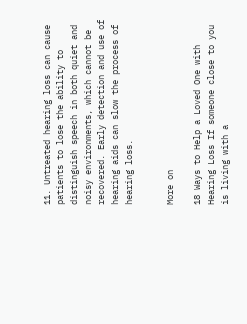11. Untreated hearing loss can cause patients to lose the ability to distinguish speech in both quiet and noisy environments, which cannot be recovered. Early detection and use of hearing aids can slow the process of hearing loss.


More on

18 Ways to Help a Loved One with Hearing Loss If someone close to you is living with a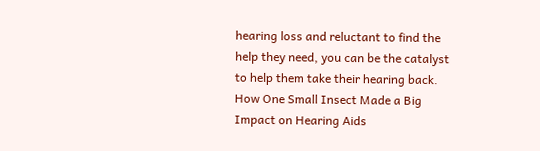hearing loss and reluctant to find the help they need, you can be the catalyst to help them take their hearing back.
How One Small Insect Made a Big Impact on Hearing Aids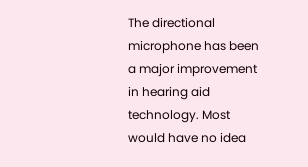The directional microphone has been a major improvement in hearing aid technology. Most would have no idea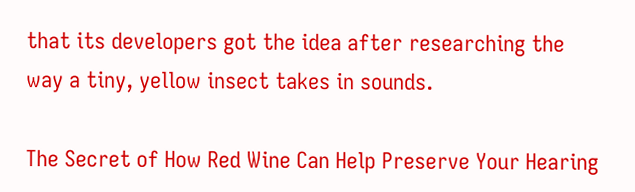that its developers got the idea after researching the way a tiny, yellow insect takes in sounds.

The Secret of How Red Wine Can Help Preserve Your Hearing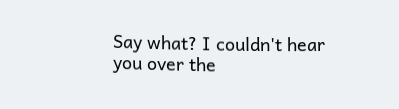Say what? I couldn't hear you over the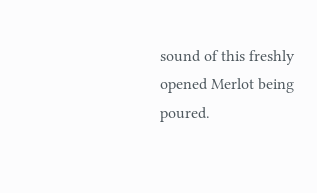sound of this freshly opened Merlot being poured.